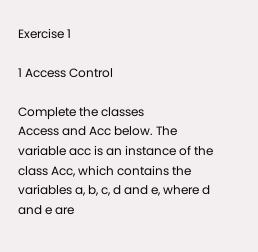Exercise 1

1 Access Control

Complete the classes
Access and Acc below. The variable acc is an instance of the class Acc, which contains the variables a, b, c, d and e, where d and e are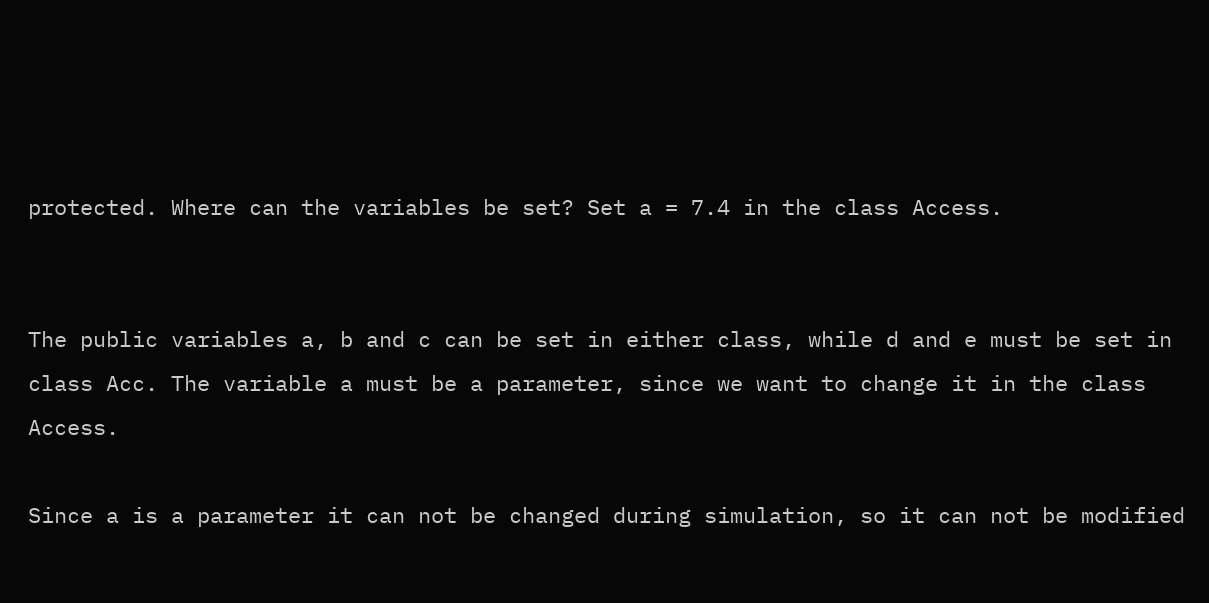protected. Where can the variables be set? Set a = 7.4 in the class Access.


The public variables a, b and c can be set in either class, while d and e must be set in class Acc. The variable a must be a parameter, since we want to change it in the class Access.

Since a is a parameter it can not be changed during simulation, so it can not be modified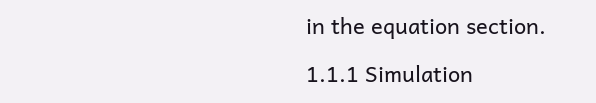in the equation section.

1.1.1 Simulation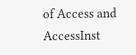of Access and AccessInst